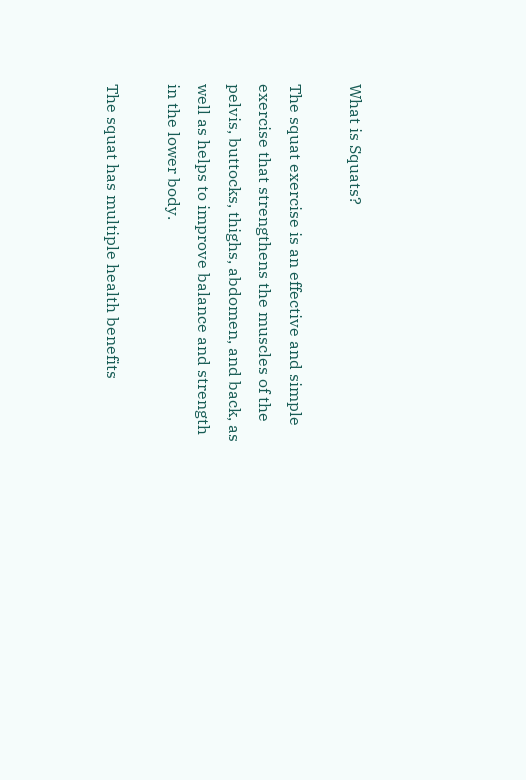What is Squats?

The squat exercise is an effective and simple exercise that strengthens the muscles of the pelvis, buttocks, thighs, abdomen, and back, as well as helps to improve balance and strength in the lower body.

The squat has multiple health benefits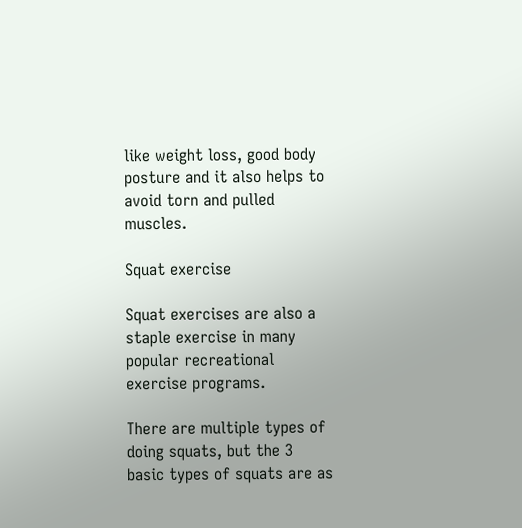like weight loss, good body posture and it also helps to avoid torn and pulled muscles.

Squat exercise

Squat exercises are also a staple exercise in many popular recreational exercise programs.

There are multiple types of doing squats, but the 3 basic types of squats are as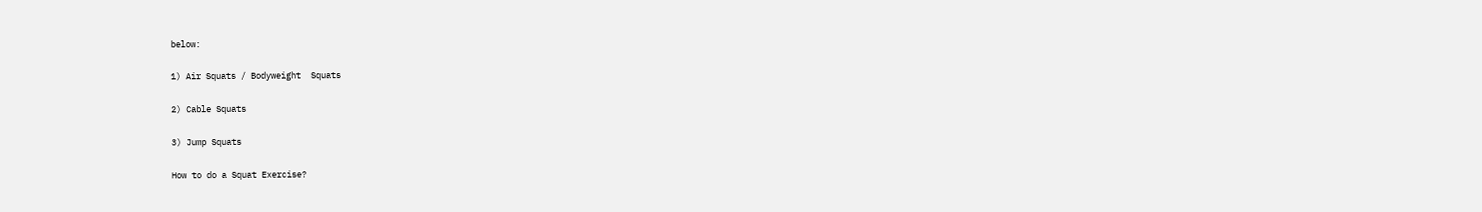below:

1) Air Squats / Bodyweight  Squats

2) Cable Squats

3) Jump Squats

How to do a Squat Exercise?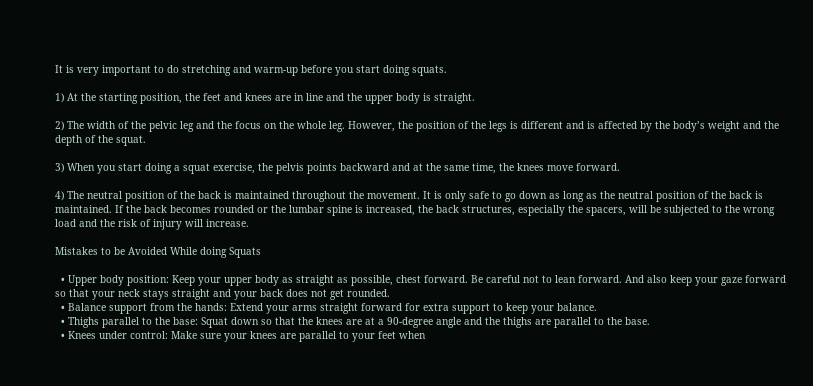It is very important to do stretching and warm-up before you start doing squats.

1) At the starting position, the feet and knees are in line and the upper body is straight.

2) The width of the pelvic leg and the focus on the whole leg. However, the position of the legs is different and is affected by the body’s weight and the depth of the squat.

3) When you start doing a squat exercise, the pelvis points backward and at the same time, the knees move forward.

4) The neutral position of the back is maintained throughout the movement. It is only safe to go down as long as the neutral position of the back is maintained. If the back becomes rounded or the lumbar spine is increased, the back structures, especially the spacers, will be subjected to the wrong load and the risk of injury will increase.

Mistakes to be Avoided While doing Squats

  • Upper body position: Keep your upper body as straight as possible, chest forward. Be careful not to lean forward. And also keep your gaze forward so that your neck stays straight and your back does not get rounded.
  • Balance support from the hands: Extend your arms straight forward for extra support to keep your balance.
  • Thighs parallel to the base: Squat down so that the knees are at a 90-degree angle and the thighs are parallel to the base.
  • Knees under control: Make sure your knees are parallel to your feet when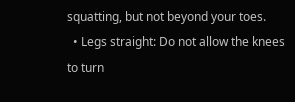squatting, but not beyond your toes.
  • Legs straight: Do not allow the knees to turn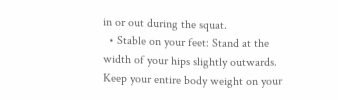in or out during the squat.
  • Stable on your feet: Stand at the width of your hips slightly outwards. Keep your entire body weight on your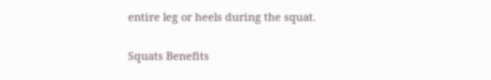entire leg or heels during the squat.

Squats Benefits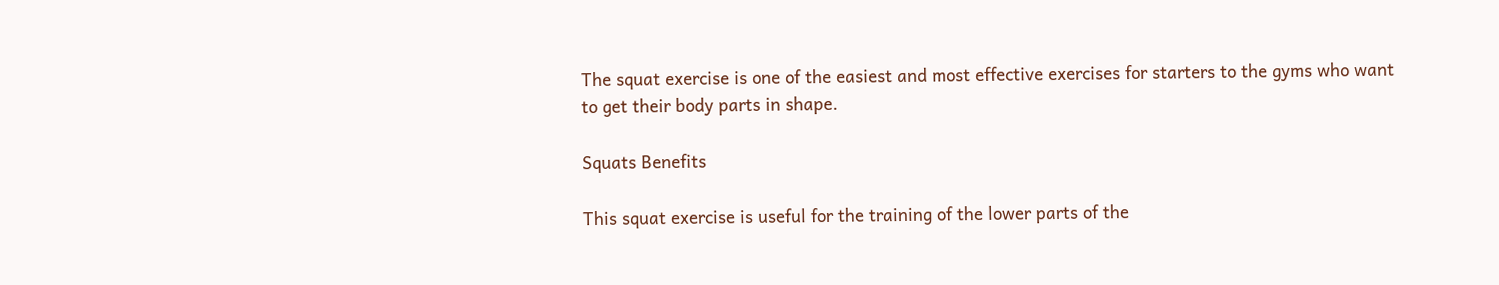The squat exercise is one of the easiest and most effective exercises for starters to the gyms who want to get their body parts in shape.

Squats Benefits

This squat exercise is useful for the training of the lower parts of the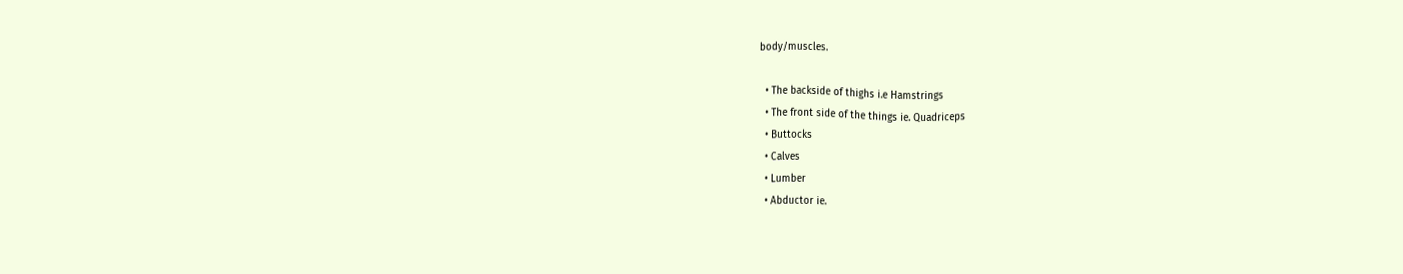body/muscles.

  • The backside of thighs i.e Hamstrings
  • The front side of the things ie. Quadriceps
  • Buttocks
  • Calves
  • Lumber
  • Abductor ie.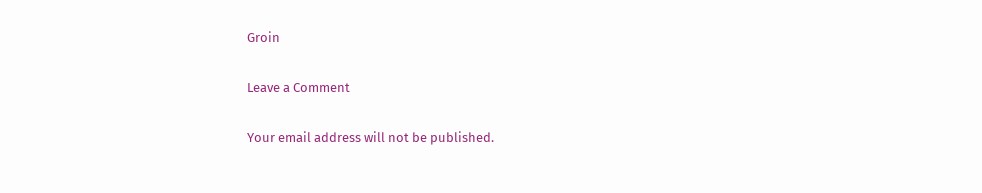Groin

Leave a Comment

Your email address will not be published.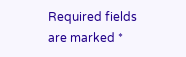Required fields are marked *